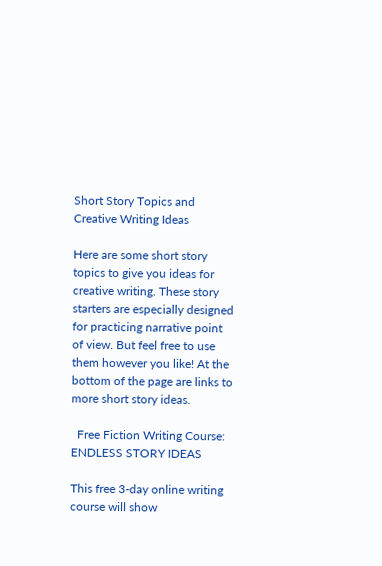Short Story Topics and Creative Writing Ideas

Here are some short story topics to give you ideas for creative writing. These story starters are especially designed for practicing narrative point of view. But feel free to use them however you like! At the bottom of the page are links to more short story ideas.

  Free Fiction Writing Course: ENDLESS STORY IDEAS

This free 3-day online writing course will show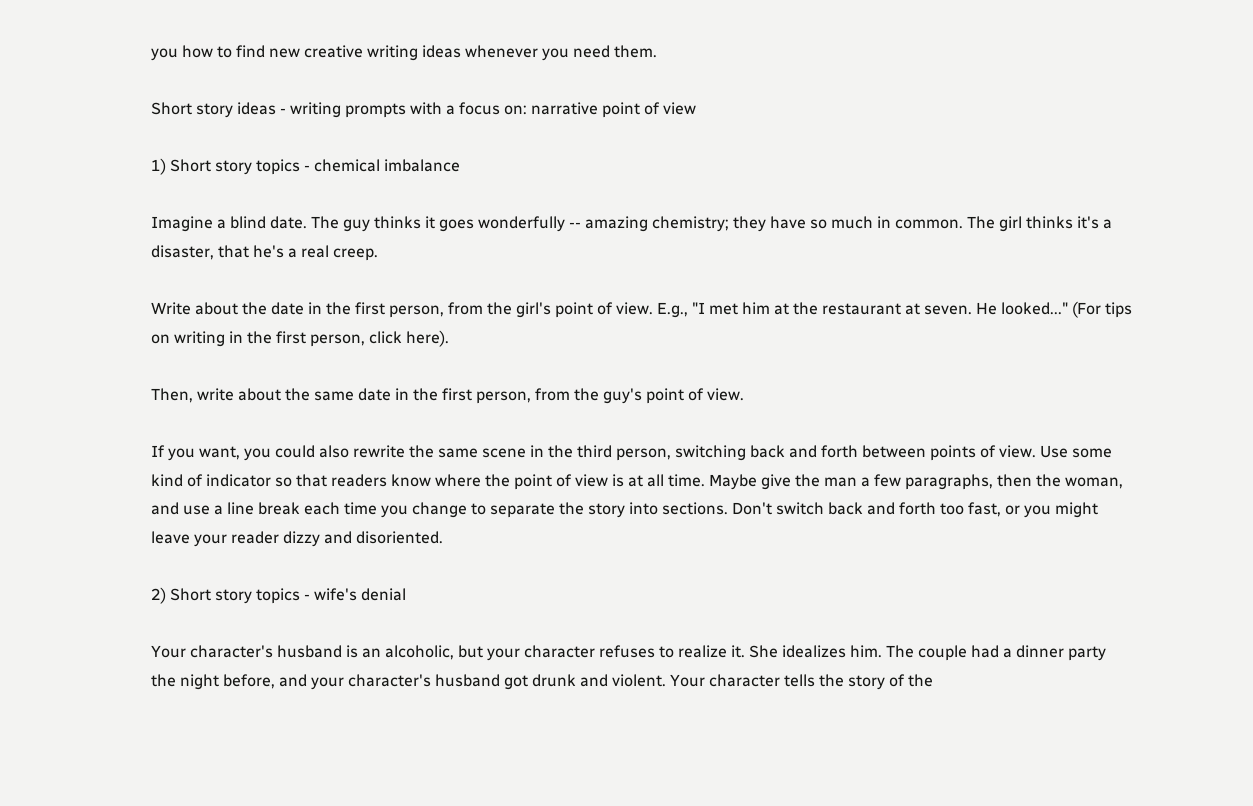you how to find new creative writing ideas whenever you need them.

Short story ideas - writing prompts with a focus on: narrative point of view

1) Short story topics - chemical imbalance

Imagine a blind date. The guy thinks it goes wonderfully -- amazing chemistry; they have so much in common. The girl thinks it's a disaster, that he's a real creep.

Write about the date in the first person, from the girl's point of view. E.g., "I met him at the restaurant at seven. He looked..." (For tips on writing in the first person, click here).

Then, write about the same date in the first person, from the guy's point of view.

If you want, you could also rewrite the same scene in the third person, switching back and forth between points of view. Use some kind of indicator so that readers know where the point of view is at all time. Maybe give the man a few paragraphs, then the woman, and use a line break each time you change to separate the story into sections. Don't switch back and forth too fast, or you might leave your reader dizzy and disoriented.

2) Short story topics - wife's denial

Your character's husband is an alcoholic, but your character refuses to realize it. She idealizes him. The couple had a dinner party the night before, and your character's husband got drunk and violent. Your character tells the story of the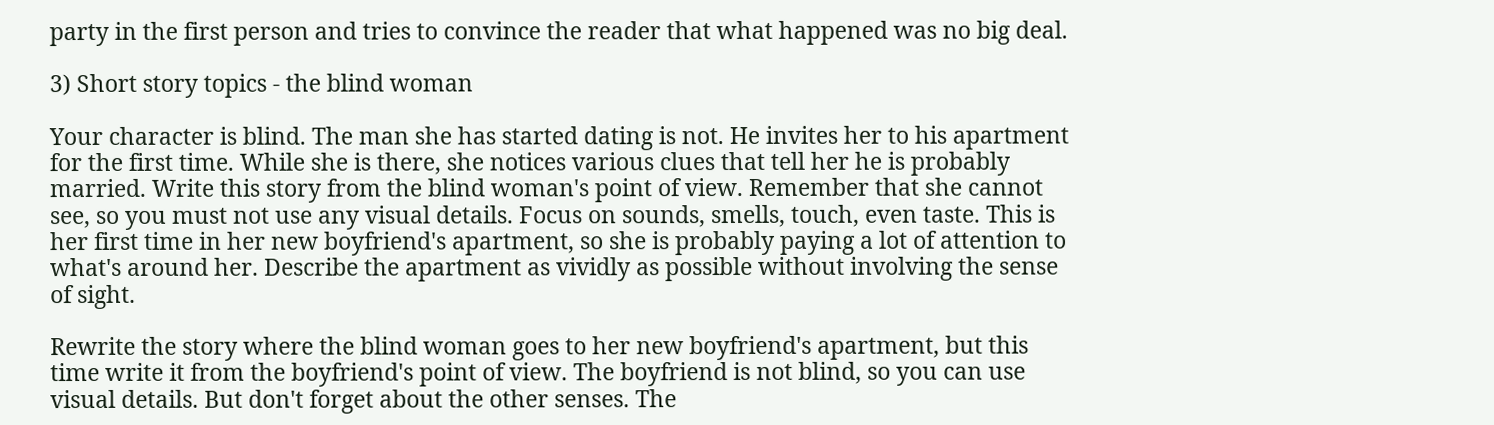party in the first person and tries to convince the reader that what happened was no big deal.

3) Short story topics - the blind woman

Your character is blind. The man she has started dating is not. He invites her to his apartment for the first time. While she is there, she notices various clues that tell her he is probably married. Write this story from the blind woman's point of view. Remember that she cannot see, so you must not use any visual details. Focus on sounds, smells, touch, even taste. This is her first time in her new boyfriend's apartment, so she is probably paying a lot of attention to what's around her. Describe the apartment as vividly as possible without involving the sense of sight.

Rewrite the story where the blind woman goes to her new boyfriend's apartment, but this time write it from the boyfriend's point of view. The boyfriend is not blind, so you can use visual details. But don't forget about the other senses. The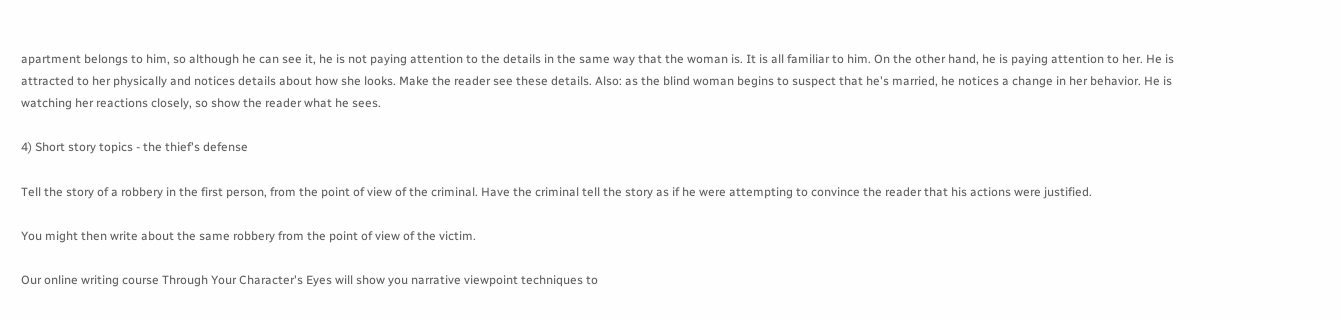apartment belongs to him, so although he can see it, he is not paying attention to the details in the same way that the woman is. It is all familiar to him. On the other hand, he is paying attention to her. He is attracted to her physically and notices details about how she looks. Make the reader see these details. Also: as the blind woman begins to suspect that he's married, he notices a change in her behavior. He is watching her reactions closely, so show the reader what he sees.

4) Short story topics - the thief's defense

Tell the story of a robbery in the first person, from the point of view of the criminal. Have the criminal tell the story as if he were attempting to convince the reader that his actions were justified.

You might then write about the same robbery from the point of view of the victim.

Our online writing course Through Your Character's Eyes will show you narrative viewpoint techniques to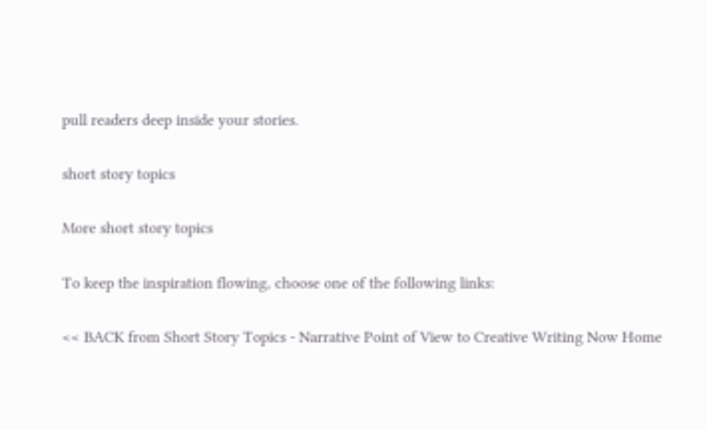pull readers deep inside your stories.

short story topics

More short story topics

To keep the inspiration flowing, choose one of the following links:

<< BACK from Short Story Topics - Narrative Point of View to Creative Writing Now Home